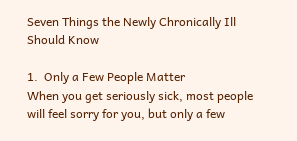Seven Things the Newly Chronically Ill Should Know

1.  Only a Few People Matter
When you get seriously sick, most people will feel sorry for you, but only a few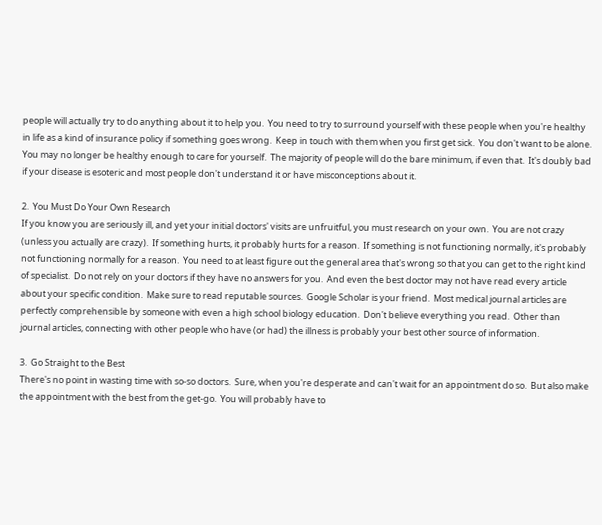people will actually try to do anything about it to help you.  You need to try to surround yourself with these people when you're healthy in life as a kind of insurance policy if something goes wrong.  Keep in touch with them when you first get sick.  You don't want to be alone.  You may no longer be healthy enough to care for yourself.  The majority of people will do the bare minimum, if even that.  It's doubly bad if your disease is esoteric and most people don't understand it or have misconceptions about it.

2.  You Must Do Your Own Research
If you know you are seriously ill, and yet your initial doctors' visits are unfruitful, you must research on your own.  You are not crazy (unless you actually are crazy).  If something hurts, it probably hurts for a reason.  If something is not functioning normally, it's probably not functioning normally for a reason.  You need to at least figure out the general area that's wrong so that you can get to the right kind of specialist.  Do not rely on your doctors if they have no answers for you.  And even the best doctor may not have read every article about your specific condition.  Make sure to read reputable sources.  Google Scholar is your friend.  Most medical journal articles are perfectly comprehensible by someone with even a high school biology education.  Don't believe everything you read.  Other than journal articles, connecting with other people who have (or had) the illness is probably your best other source of information.

3.  Go Straight to the Best
There's no point in wasting time with so-so doctors.  Sure, when you're desperate and can't wait for an appointment do so.  But also make the appointment with the best from the get-go.  You will probably have to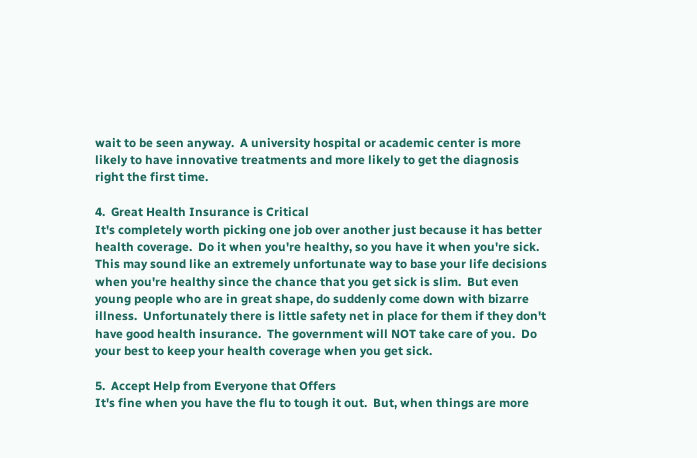wait to be seen anyway.  A university hospital or academic center is more likely to have innovative treatments and more likely to get the diagnosis right the first time.

4.  Great Health Insurance is Critical
It's completely worth picking one job over another just because it has better health coverage.  Do it when you're healthy, so you have it when you're sick.  This may sound like an extremely unfortunate way to base your life decisions when you're healthy since the chance that you get sick is slim.  But even young people who are in great shape, do suddenly come down with bizarre illness.  Unfortunately there is little safety net in place for them if they don't have good health insurance.  The government will NOT take care of you.  Do your best to keep your health coverage when you get sick.

5.  Accept Help from Everyone that Offers
It's fine when you have the flu to tough it out.  But, when things are more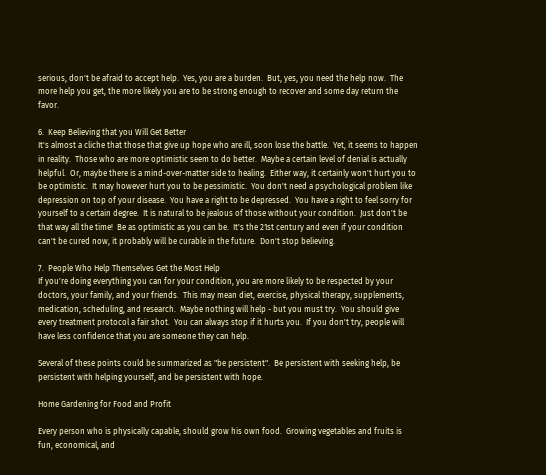serious, don't be afraid to accept help.  Yes, you are a burden.  But, yes, you need the help now.  The more help you get, the more likely you are to be strong enough to recover and some day return the favor.

6.  Keep Believing that you Will Get Better
It's almost a cliche that those that give up hope who are ill, soon lose the battle.  Yet, it seems to happen in reality.  Those who are more optimistic seem to do better.  Maybe a certain level of denial is actually helpful.  Or, maybe there is a mind-over-matter side to healing.  Either way, it certainly won't hurt you to be optimistic.  It may however hurt you to be pessimistic.  You don't need a psychological problem like depression on top of your disease.  You have a right to be depressed.  You have a right to feel sorry for yourself to a certain degree.  It is natural to be jealous of those without your condition.  Just don't be that way all the time!  Be as optimistic as you can be.  It's the 21st century and even if your condition can't be cured now, it probably will be curable in the future.  Don't stop believing.

7.  People Who Help Themselves Get the Most Help
If you're doing everything you can for your condition, you are more likely to be respected by your doctors, your family, and your friends.  This may mean diet, exercise, physical therapy, supplements, medication, scheduling, and research.  Maybe nothing will help - but you must try.  You should give every treatment protocol a fair shot.  You can always stop if it hurts you.  If you don't try, people will have less confidence that you are someone they can help.

Several of these points could be summarized as "be persistent".  Be persistent with seeking help, be persistent with helping yourself, and be persistent with hope.

Home Gardening for Food and Profit

Every person who is physically capable, should grow his own food.  Growing vegetables and fruits is fun, economical, and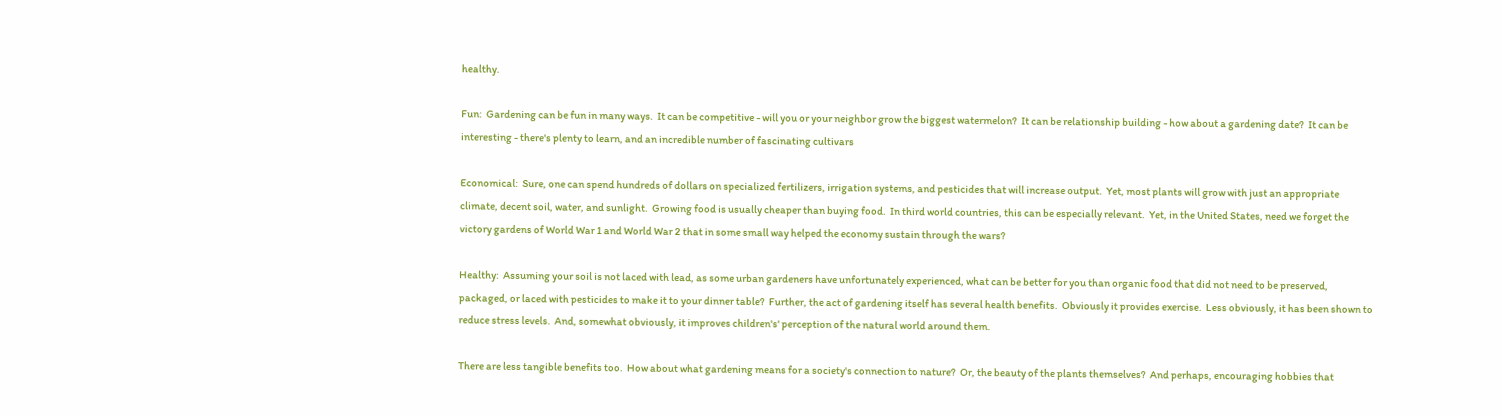healthy.

Fun:  Gardening can be fun in many ways.  It can be competitive - will you or your neighbor grow the biggest watermelon?  It can be relationship building - how about a gardening date?  It can be interesting - there's plenty to learn, and an incredible number of fascinating cultivars

Economical:  Sure, one can spend hundreds of dollars on specialized fertilizers, irrigation systems, and pesticides that will increase output.  Yet, most plants will grow with just an appropriate climate, decent soil, water, and sunlight.  Growing food is usually cheaper than buying food.  In third world countries, this can be especially relevant.  Yet, in the United States, need we forget the victory gardens of World War 1 and World War 2 that in some small way helped the economy sustain through the wars?

Healthy:  Assuming your soil is not laced with lead, as some urban gardeners have unfortunately experienced, what can be better for you than organic food that did not need to be preserved, packaged, or laced with pesticides to make it to your dinner table?  Further, the act of gardening itself has several health benefits.  Obviously it provides exercise.  Less obviously, it has been shown to reduce stress levels.  And, somewhat obviously, it improves children's' perception of the natural world around them.

There are less tangible benefits too.  How about what gardening means for a society's connection to nature?  Or, the beauty of the plants themselves?  And perhaps, encouraging hobbies that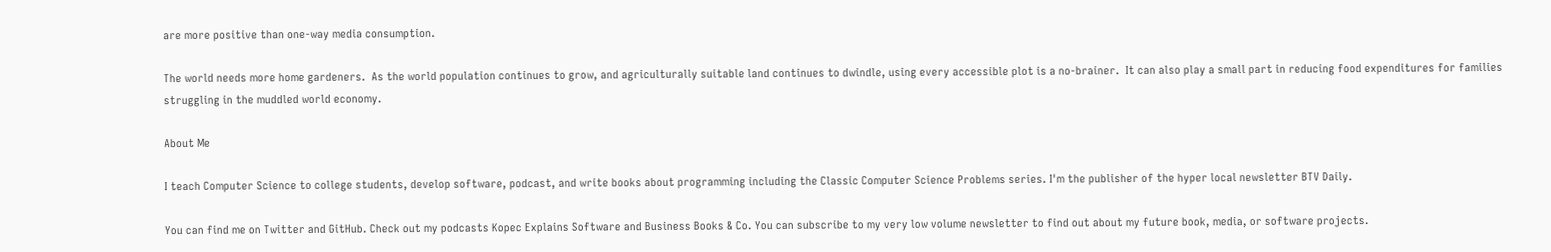are more positive than one-way media consumption.

The world needs more home gardeners.  As the world population continues to grow, and agriculturally suitable land continues to dwindle, using every accessible plot is a no-brainer.  It can also play a small part in reducing food expenditures for families struggling in the muddled world economy.

About Me

I teach Computer Science to college students, develop software, podcast, and write books about programming including the Classic Computer Science Problems series. I'm the publisher of the hyper local newsletter BTV Daily.

You can find me on Twitter and GitHub. Check out my podcasts Kopec Explains Software and Business Books & Co. You can subscribe to my very low volume newsletter to find out about my future book, media, or software projects.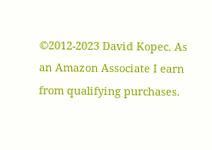©2012-2023 David Kopec. As an Amazon Associate I earn from qualifying purchases.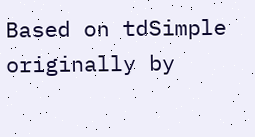Based on tdSimple originally by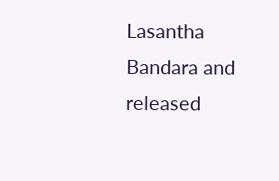Lasantha Bandara and released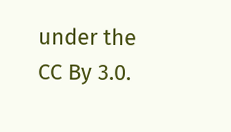under the CC By 3.0.